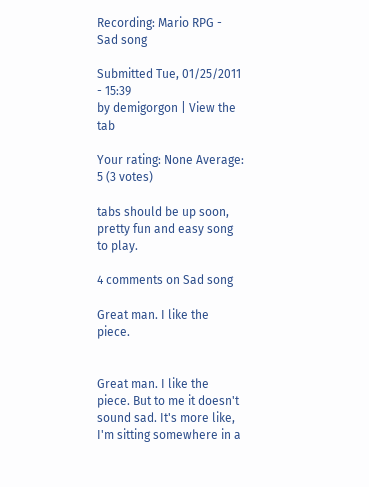Recording: Mario RPG - Sad song

Submitted Tue, 01/25/2011 - 15:39
by demigorgon | View the tab

Your rating: None Average: 5 (3 votes)

tabs should be up soon, pretty fun and easy song to play.

4 comments on Sad song

Great man. I like the piece.


Great man. I like the piece. But to me it doesn't sound sad. It's more like, I'm sitting somewhere in a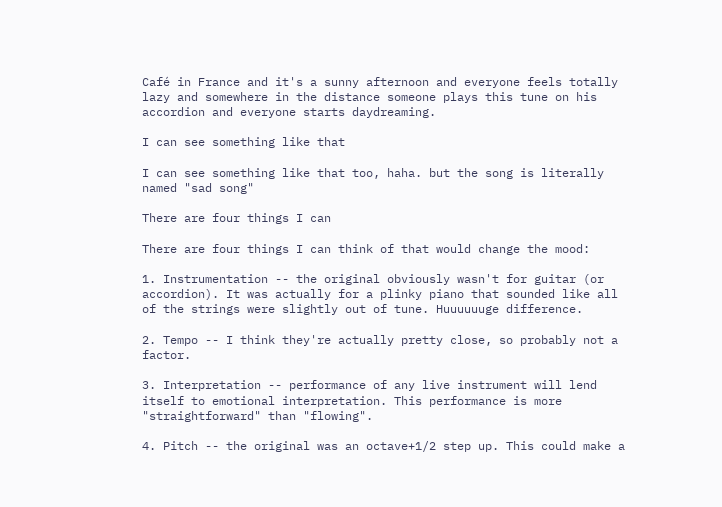Café in France and it's a sunny afternoon and everyone feels totally lazy and somewhere in the distance someone plays this tune on his accordion and everyone starts daydreaming.

I can see something like that

I can see something like that too, haha. but the song is literally named "sad song"

There are four things I can

There are four things I can think of that would change the mood:

1. Instrumentation -- the original obviously wasn't for guitar (or accordion). It was actually for a plinky piano that sounded like all of the strings were slightly out of tune. Huuuuuuge difference.

2. Tempo -- I think they're actually pretty close, so probably not a factor.

3. Interpretation -- performance of any live instrument will lend itself to emotional interpretation. This performance is more "straightforward" than "flowing".

4. Pitch -- the original was an octave+1/2 step up. This could make a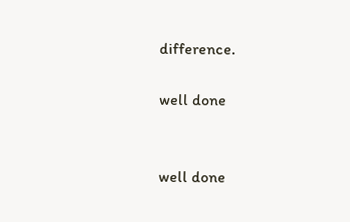difference.

well done


well done